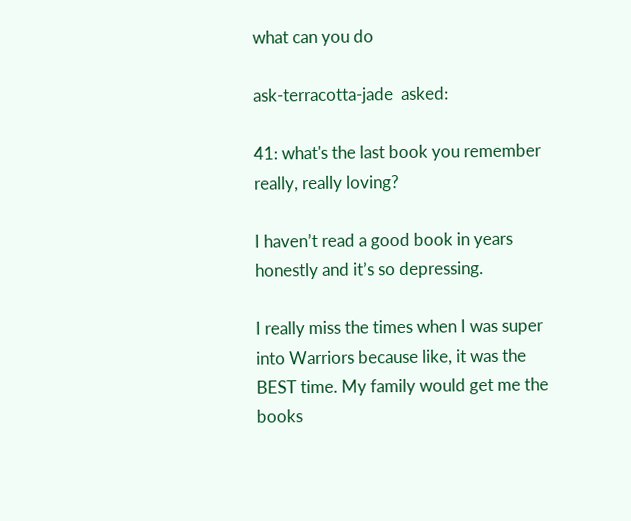what can you do

ask-terracotta-jade  asked:

41: what's the last book you remember really, really loving?

I haven’t read a good book in years honestly and it’s so depressing.

I really miss the times when I was super into Warriors because like, it was the BEST time. My family would get me the books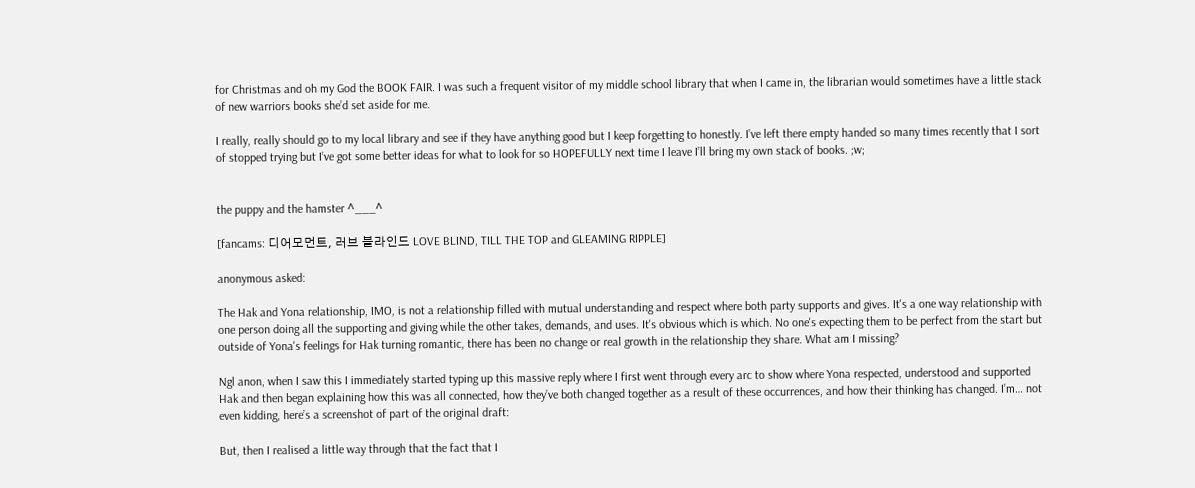for Christmas and oh my God the BOOK FAIR. I was such a frequent visitor of my middle school library that when I came in, the librarian would sometimes have a little stack of new warriors books she’d set aside for me.

I really, really should go to my local library and see if they have anything good but I keep forgetting to honestly. I’ve left there empty handed so many times recently that I sort of stopped trying but I’ve got some better ideas for what to look for so HOPEFULLY next time I leave I’ll bring my own stack of books. ;w;


the puppy and the hamster ^___^

[fancams: 디어모먼트, 러브 블라인드 LOVE BLIND, TILL THE TOP and GLEAMING RIPPLE]

anonymous asked:

The Hak and Yona relationship, IMO, is not a relationship filled with mutual understanding and respect where both party supports and gives. It's a one way relationship with one person doing all the supporting and giving while the other takes, demands, and uses. It's obvious which is which. No one's expecting them to be perfect from the start but outside of Yona's feelings for Hak turning romantic, there has been no change or real growth in the relationship they share. What am I missing?

Ngl anon, when I saw this I immediately started typing up this massive reply where I first went through every arc to show where Yona respected, understood and supported Hak and then began explaining how this was all connected, how they’ve both changed together as a result of these occurrences, and how their thinking has changed. I’m… not even kidding, here’s a screenshot of part of the original draft:

But, then I realised a little way through that the fact that I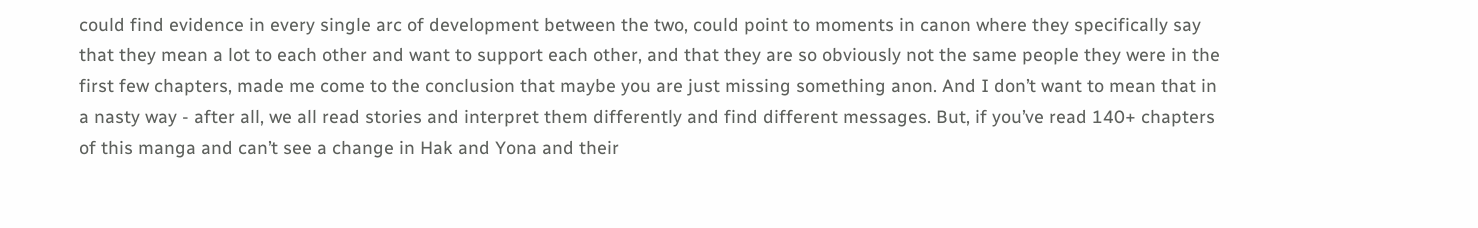could find evidence in every single arc of development between the two, could point to moments in canon where they specifically say that they mean a lot to each other and want to support each other, and that they are so obviously not the same people they were in the first few chapters, made me come to the conclusion that maybe you are just missing something anon. And I don’t want to mean that in a nasty way - after all, we all read stories and interpret them differently and find different messages. But, if you’ve read 140+ chapters of this manga and can’t see a change in Hak and Yona and their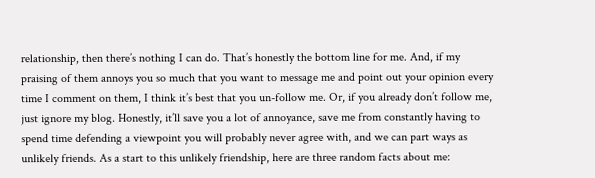relationship, then there’s nothing I can do. That’s honestly the bottom line for me. And, if my praising of them annoys you so much that you want to message me and point out your opinion every time I comment on them, I think it’s best that you un-follow me. Or, if you already don’t follow me, just ignore my blog. Honestly, it’ll save you a lot of annoyance, save me from constantly having to spend time defending a viewpoint you will probably never agree with, and we can part ways as unlikely friends. As a start to this unlikely friendship, here are three random facts about me: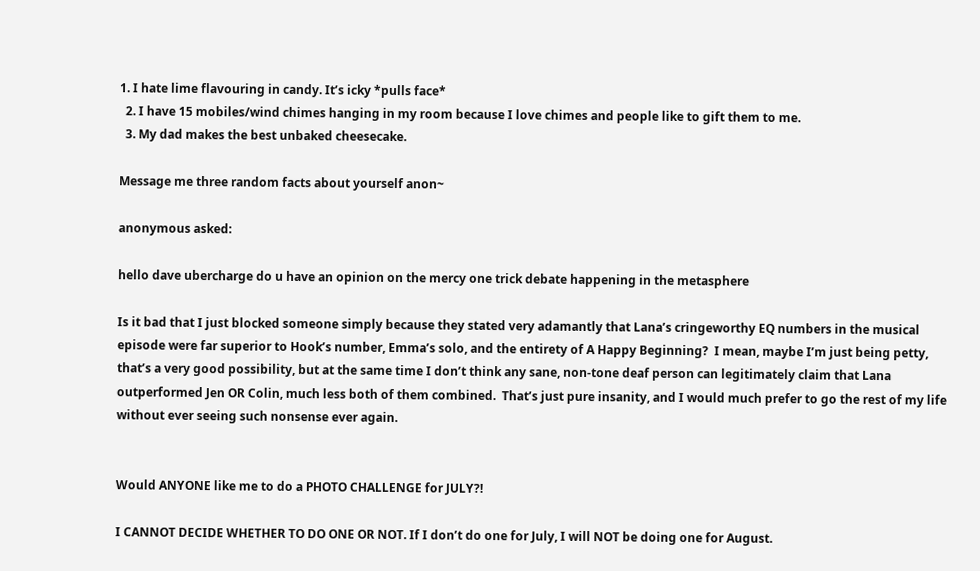1. I hate lime flavouring in candy. It’s icky *pulls face*
  2. I have 15 mobiles/wind chimes hanging in my room because I love chimes and people like to gift them to me.
  3. My dad makes the best unbaked cheesecake.

Message me three random facts about yourself anon~

anonymous asked:

hello dave ubercharge do u have an opinion on the mercy one trick debate happening in the metasphere

Is it bad that I just blocked someone simply because they stated very adamantly that Lana’s cringeworthy EQ numbers in the musical episode were far superior to Hook’s number, Emma’s solo, and the entirety of A Happy Beginning?  I mean, maybe I’m just being petty, that’s a very good possibility, but at the same time I don’t think any sane, non-tone deaf person can legitimately claim that Lana outperformed Jen OR Colin, much less both of them combined.  That’s just pure insanity, and I would much prefer to go the rest of my life without ever seeing such nonsense ever again.


Would ANYONE like me to do a PHOTO CHALLENGE for JULY?!

I CANNOT DECIDE WHETHER TO DO ONE OR NOT. If I don’t do one for July, I will NOT be doing one for August.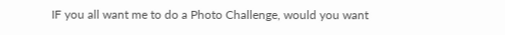IF you all want me to do a Photo Challenge, would you want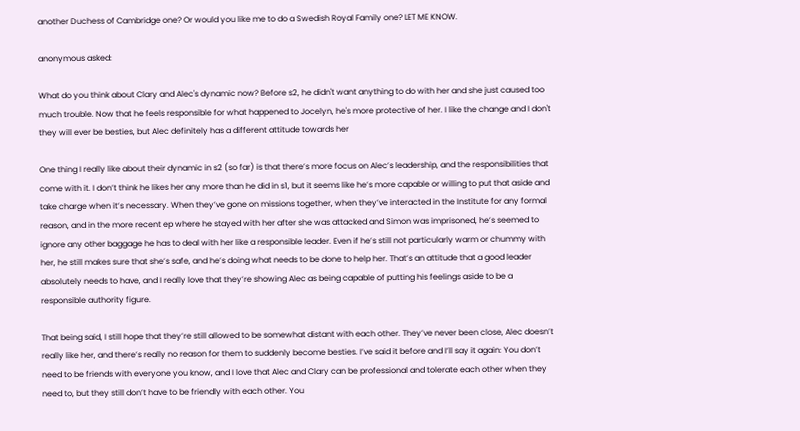another Duchess of Cambridge one? Or would you like me to do a Swedish Royal Family one? LET ME KNOW.

anonymous asked:

What do you think about Clary and Alec's dynamic now? Before s2, he didn't want anything to do with her and she just caused too much trouble. Now that he feels responsible for what happened to Jocelyn, he's more protective of her. I like the change and I don't they will ever be besties, but Alec definitely has a different attitude towards her

One thing I really like about their dynamic in s2 (so far) is that there’s more focus on Alec’s leadership, and the responsibilities that come with it. I don’t think he likes her any more than he did in s1, but it seems like he’s more capable or willing to put that aside and take charge when it’s necessary. When they’ve gone on missions together, when they’ve interacted in the Institute for any formal reason, and in the more recent ep where he stayed with her after she was attacked and Simon was imprisoned, he’s seemed to ignore any other baggage he has to deal with her like a responsible leader. Even if he’s still not particularly warm or chummy with her, he still makes sure that she’s safe, and he’s doing what needs to be done to help her. That’s an attitude that a good leader absolutely needs to have, and I really love that they’re showing Alec as being capable of putting his feelings aside to be a responsible authority figure.

That being said, I still hope that they’re still allowed to be somewhat distant with each other. They’ve never been close, Alec doesn’t really like her, and there’s really no reason for them to suddenly become besties. I’ve said it before and I’ll say it again: You don’t need to be friends with everyone you know, and I love that Alec and Clary can be professional and tolerate each other when they need to, but they still don’t have to be friendly with each other. You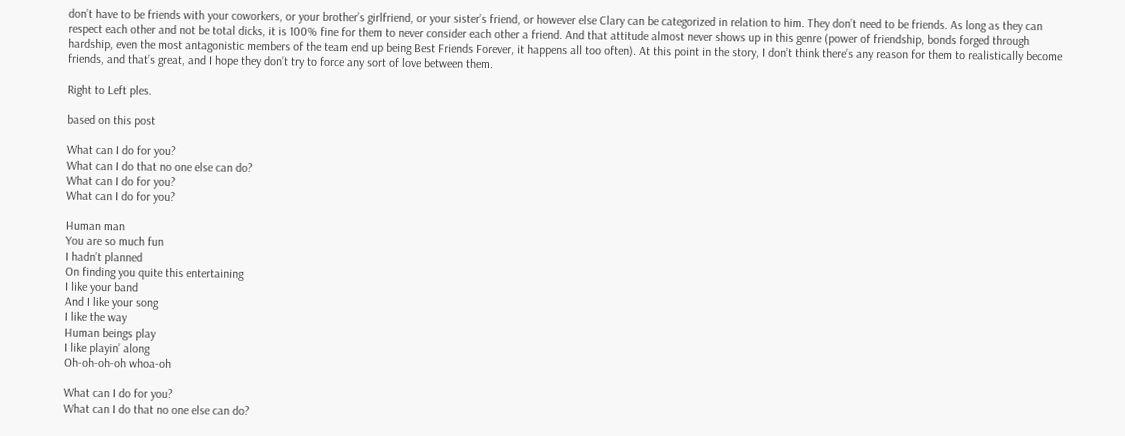don’t have to be friends with your coworkers, or your brother’s girlfriend, or your sister’s friend, or however else Clary can be categorized in relation to him. They don’t need to be friends. As long as they can respect each other and not be total dicks, it is 100% fine for them to never consider each other a friend. And that attitude almost never shows up in this genre (power of friendship, bonds forged through hardship, even the most antagonistic members of the team end up being Best Friends Forever, it happens all too often). At this point in the story, I don’t think there’s any reason for them to realistically become friends, and that’s great, and I hope they don’t try to force any sort of love between them.

Right to Left ples.

based on this post

What can I do for you?
What can I do that no one else can do?
What can I do for you?
What can I do for you?

Human man
You are so much fun
I hadn’t planned
On finding you quite this entertaining
I like your band
And I like your song
I like the way
Human beings play
I like playin’ along
Oh-oh-oh-oh whoa-oh

What can I do for you?
What can I do that no one else can do?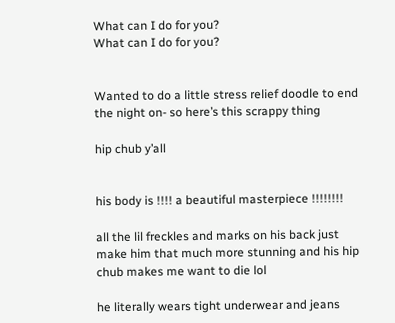What can I do for you?
What can I do for you?


Wanted to do a little stress relief doodle to end the night on- so here’s this scrappy thing

hip chub y’all


his body is !!!! a beautiful masterpiece !!!!!!!!

all the lil freckles and marks on his back just make him that much more stunning and his hip chub makes me want to die lol

he literally wears tight underwear and jeans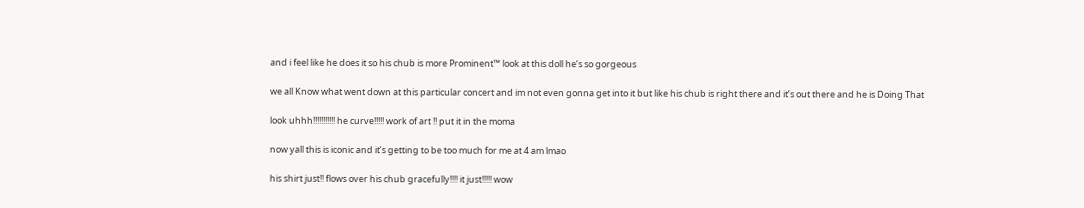and i feel like he does it so his chub is more Prominent™ look at this doll he’s so gorgeous

we all Know what went down at this particular concert and im not even gonna get into it but like his chub is right there and it’s out there and he is Doing That

look uhhh!!!!!!!!!!! he curve!!!!! work of art !! put it in the moma

now yall this is iconic and it’s getting to be too much for me at 4 am lmao

his shirt just!! flows over his chub gracefully!!!! it just!!!!! wow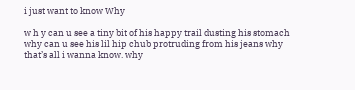i just want to know Why

w h y can u see a tiny bit of his happy trail dusting his stomach why can u see his lil hip chub protruding from his jeans why that’s all i wanna know. why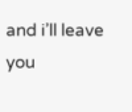and i’ll leave you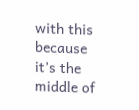with this because it’s the middle of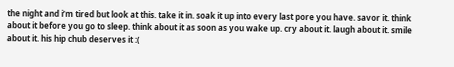the night and i’m tired but look at this. take it in. soak it up into every last pore you have. savor it. think about it before you go to sleep. think about it as soon as you wake up. cry about it. laugh about it. smile about it. his hip chub deserves it :(